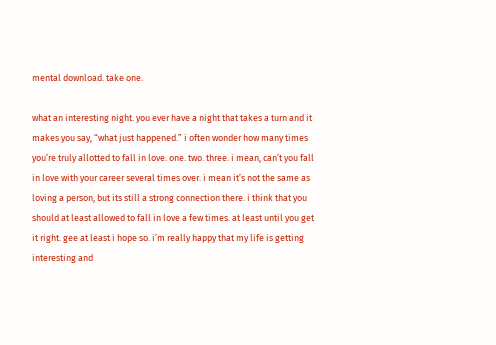mental download. take one.

what an interesting night. you ever have a night that takes a turn and it makes you say, “what just happened.” i often wonder how many times you’re truly allotted to fall in love. one. two. three. i mean, can’t you fall in love with your career several times over. i mean it’s not the same as loving a person, but its still a strong connection there. i think that you should at least allowed to fall in love a few times. at least until you get it right. gee at least i hope so. i’m really happy that my life is getting interesting and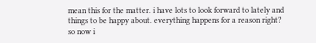mean this for the matter. i have lots to look forward to lately and things to be happy about. everything happens for a reason right? so now i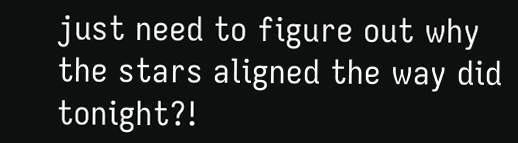just need to figure out why the stars aligned the way did tonight?!